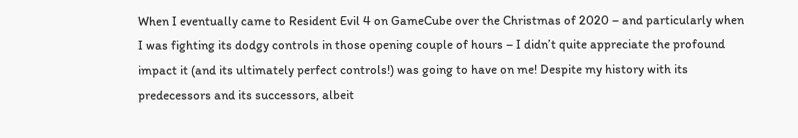When I eventually came to Resident Evil 4 on GameCube over the Christmas of 2020 – and particularly when I was fighting its dodgy controls in those opening couple of hours – I didn’t quite appreciate the profound impact it (and its ultimately perfect controls!) was going to have on me! Despite my history with its predecessors and its successors, albeit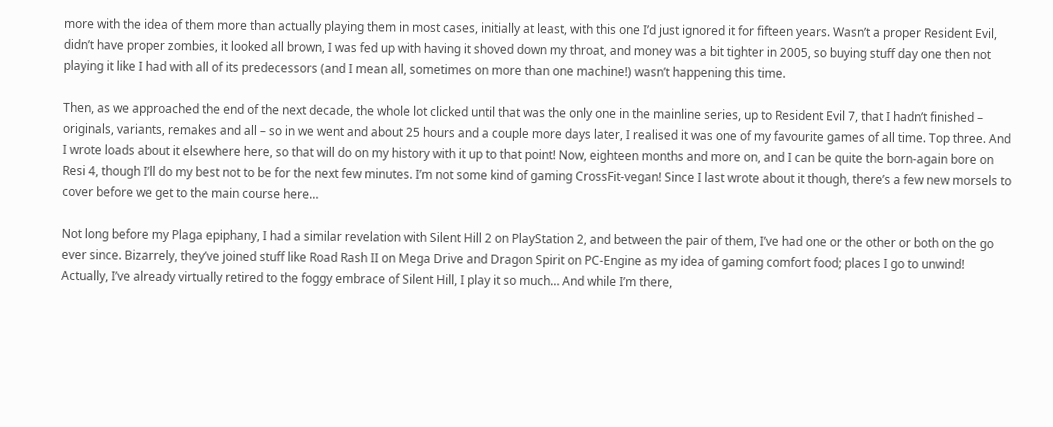more with the idea of them more than actually playing them in most cases, initially at least, with this one I’d just ignored it for fifteen years. Wasn’t a proper Resident Evil, didn’t have proper zombies, it looked all brown, I was fed up with having it shoved down my throat, and money was a bit tighter in 2005, so buying stuff day one then not playing it like I had with all of its predecessors (and I mean all, sometimes on more than one machine!) wasn’t happening this time.

Then, as we approached the end of the next decade, the whole lot clicked until that was the only one in the mainline series, up to Resident Evil 7, that I hadn’t finished – originals, variants, remakes and all – so in we went and about 25 hours and a couple more days later, I realised it was one of my favourite games of all time. Top three. And I wrote loads about it elsewhere here, so that will do on my history with it up to that point! Now, eighteen months and more on, and I can be quite the born-again bore on Resi 4, though I’ll do my best not to be for the next few minutes. I’m not some kind of gaming CrossFit-vegan! Since I last wrote about it though, there’s a few new morsels to cover before we get to the main course here…

Not long before my Plaga epiphany, I had a similar revelation with Silent Hill 2 on PlayStation 2, and between the pair of them, I’ve had one or the other or both on the go ever since. Bizarrely, they’ve joined stuff like Road Rash II on Mega Drive and Dragon Spirit on PC-Engine as my idea of gaming comfort food; places I go to unwind! Actually, I’ve already virtually retired to the foggy embrace of Silent Hill, I play it so much… And while I’m there,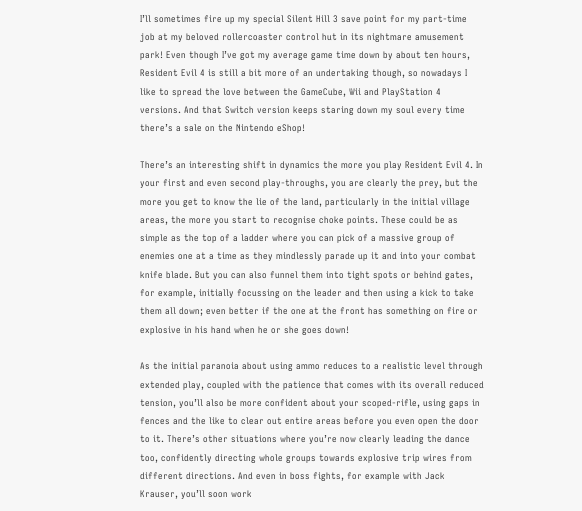I’ll sometimes fire up my special Silent Hill 3 save point for my part-time job at my beloved rollercoaster control hut in its nightmare amusement park! Even though I’ve got my average game time down by about ten hours, Resident Evil 4 is still a bit more of an undertaking though, so nowadays I like to spread the love between the GameCube, Wii and PlayStation 4 versions. And that Switch version keeps staring down my soul every time there’s a sale on the Nintendo eShop!

There’s an interesting shift in dynamics the more you play Resident Evil 4. In your first and even second play-throughs, you are clearly the prey, but the more you get to know the lie of the land, particularly in the initial village areas, the more you start to recognise choke points. These could be as simple as the top of a ladder where you can pick of a massive group of enemies one at a time as they mindlessly parade up it and into your combat knife blade. But you can also funnel them into tight spots or behind gates, for example, initially focussing on the leader and then using a kick to take them all down; even better if the one at the front has something on fire or explosive in his hand when he or she goes down!

As the initial paranoia about using ammo reduces to a realistic level through extended play, coupled with the patience that comes with its overall reduced tension, you’ll also be more confident about your scoped-rifle, using gaps in fences and the like to clear out entire areas before you even open the door to it. There’s other situations where you’re now clearly leading the dance too, confidently directing whole groups towards explosive trip wires from different directions. And even in boss fights, for example with Jack Krauser, you’ll soon work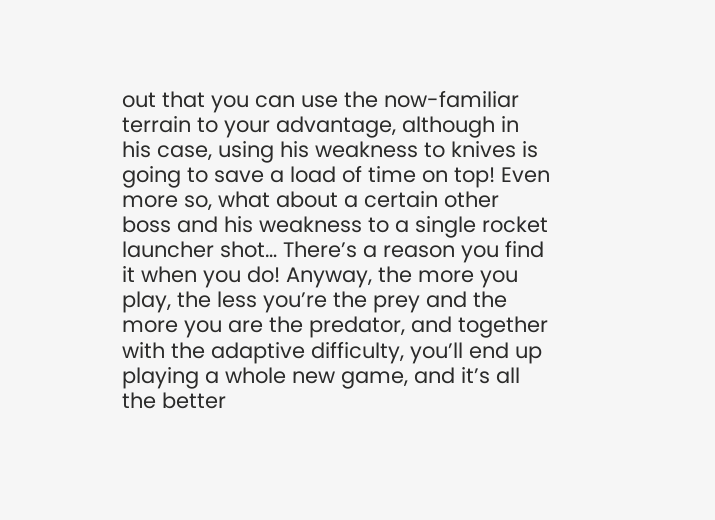out that you can use the now-familiar terrain to your advantage, although in his case, using his weakness to knives is going to save a load of time on top! Even more so, what about a certain other boss and his weakness to a single rocket launcher shot… There’s a reason you find it when you do! Anyway, the more you play, the less you’re the prey and the more you are the predator, and together with the adaptive difficulty, you’ll end up playing a whole new game, and it’s all the better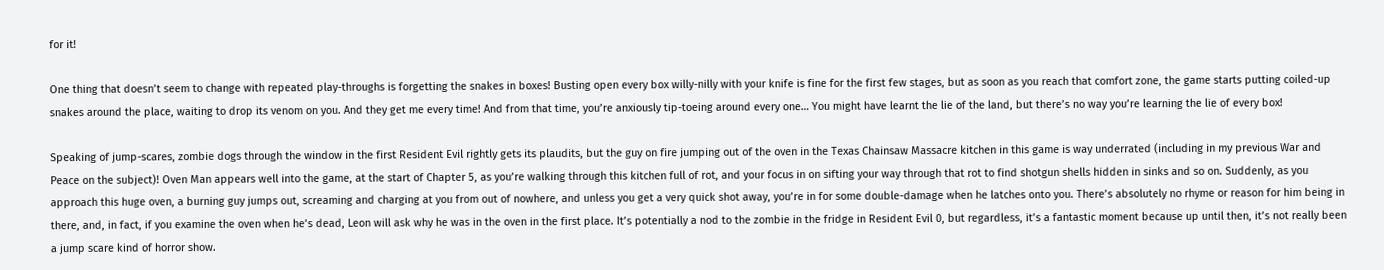for it!

One thing that doesn’t seem to change with repeated play-throughs is forgetting the snakes in boxes! Busting open every box willy-nilly with your knife is fine for the first few stages, but as soon as you reach that comfort zone, the game starts putting coiled-up snakes around the place, waiting to drop its venom on you. And they get me every time! And from that time, you’re anxiously tip-toeing around every one… You might have learnt the lie of the land, but there’s no way you’re learning the lie of every box!

Speaking of jump-scares, zombie dogs through the window in the first Resident Evil rightly gets its plaudits, but the guy on fire jumping out of the oven in the Texas Chainsaw Massacre kitchen in this game is way underrated (including in my previous War and Peace on the subject)! Oven Man appears well into the game, at the start of Chapter 5, as you’re walking through this kitchen full of rot, and your focus in on sifting your way through that rot to find shotgun shells hidden in sinks and so on. Suddenly, as you approach this huge oven, a burning guy jumps out, screaming and charging at you from out of nowhere, and unless you get a very quick shot away, you’re in for some double-damage when he latches onto you. There’s absolutely no rhyme or reason for him being in there, and, in fact, if you examine the oven when he’s dead, Leon will ask why he was in the oven in the first place. It’s potentially a nod to the zombie in the fridge in Resident Evil 0, but regardless, it’s a fantastic moment because up until then, it’s not really been a jump scare kind of horror show.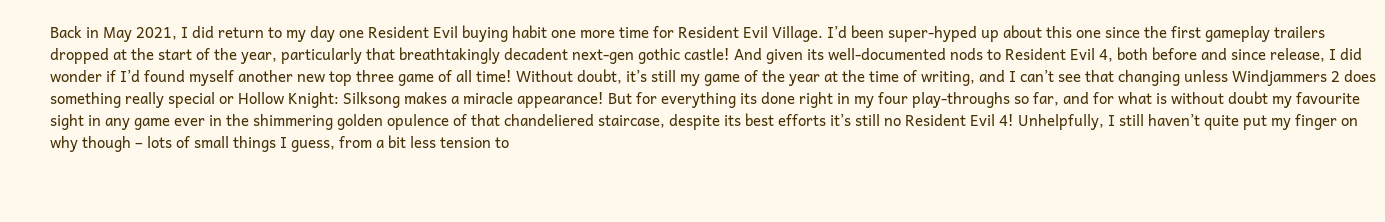Back in May 2021, I did return to my day one Resident Evil buying habit one more time for Resident Evil Village. I’d been super-hyped up about this one since the first gameplay trailers dropped at the start of the year, particularly that breathtakingly decadent next-gen gothic castle! And given its well-documented nods to Resident Evil 4, both before and since release, I did wonder if I’d found myself another new top three game of all time! Without doubt, it’s still my game of the year at the time of writing, and I can’t see that changing unless Windjammers 2 does something really special or Hollow Knight: Silksong makes a miracle appearance! But for everything its done right in my four play-throughs so far, and for what is without doubt my favourite sight in any game ever in the shimmering golden opulence of that chandeliered staircase, despite its best efforts it’s still no Resident Evil 4! Unhelpfully, I still haven’t quite put my finger on why though – lots of small things I guess, from a bit less tension to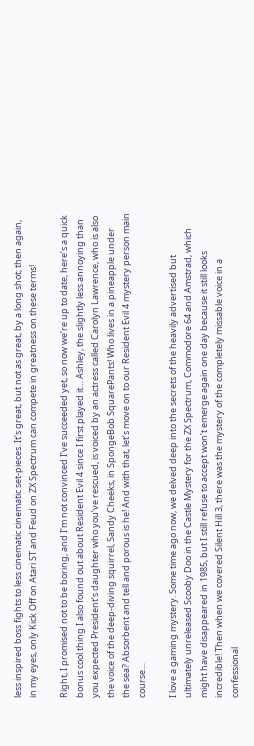less inspired boss fights to less cinematic cinematic set-pieces. It’s great, but not as great, by a long shot; then again, in my eyes, only Kick Off on Atari ST and Feud on ZX Spectrum can compete in greatness on these terms!

Right, I promised not to be boring, and I’m not convinced I’ve succeeded yet, so now we’re up to date, here’s a quick bonus cool thing I also found out about Resident Evil 4 since I first played it… Ashley, the slightly less annoying than you expected President’s daughter who you’ve rescued, is voiced by an actress called Carolyn Lawrence, who is also the voice of the deep-diving squirrel, Sandy Cheeks, in SpongeBob SquarePants! Who lives in a pineapple under the sea? Absorbent and tell and porous is he! And with that, let’s move on to our Resident Evil 4 mystery person main course…

I love a gaming mystery. Some time ago now, we delved deep into the secrets of the heavily advertised but ultimately unreleased Scooby Doo in the Castle Mystery for the ZX Spectrum, Commodore 64 and Amstrad, which might have disappeared in 1985, but I still refuse to accept won’t emerge again one day because it still looks incredible! Then when we covered Silent Hill 3, there was the mystery of the completely missable voice in a confessional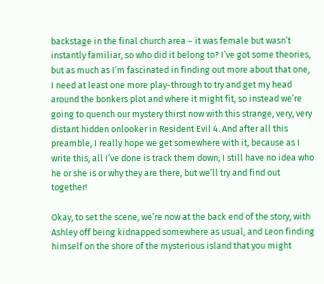backstage in the final church area – it was female but wasn’t instantly familiar, so who did it belong to? I’ve got some theories, but as much as I’m fascinated in finding out more about that one, I need at least one more play-through to try and get my head around the bonkers plot and where it might fit, so instead we’re going to quench our mystery thirst now with this strange, very, very distant hidden onlooker in Resident Evil 4. And after all this preamble, I really hope we get somewhere with it, because as I write this, all I’ve done is track them down; I still have no idea who he or she is or why they are there, but we’ll try and find out together!

Okay, to set the scene, we’re now at the back end of the story, with Ashley off being kidnapped somewhere as usual, and Leon finding himself on the shore of the mysterious island that you might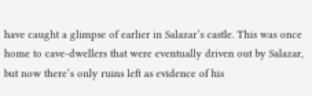have caught a glimpse of earlier in Salazar’s castle. This was once home to cave-dwellers that were eventually driven out by Salazar, but now there’s only ruins left as evidence of his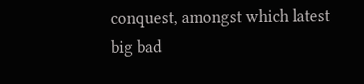conquest, amongst which latest big bad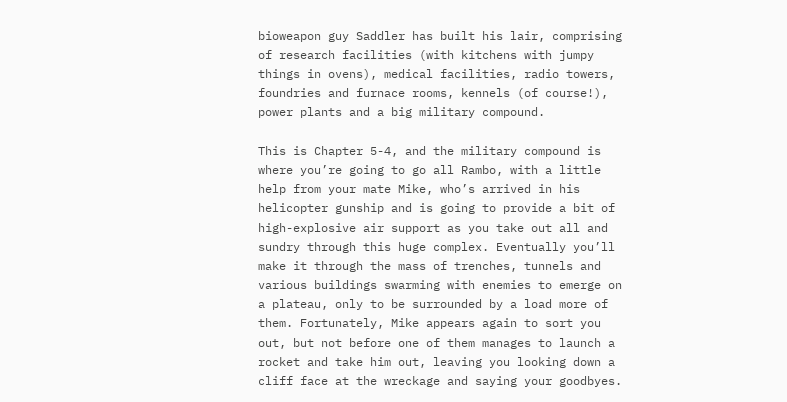bioweapon guy Saddler has built his lair, comprising of research facilities (with kitchens with jumpy things in ovens), medical facilities, radio towers, foundries and furnace rooms, kennels (of course!), power plants and a big military compound.

This is Chapter 5-4, and the military compound is where you’re going to go all Rambo, with a little help from your mate Mike, who’s arrived in his helicopter gunship and is going to provide a bit of high-explosive air support as you take out all and sundry through this huge complex. Eventually you’ll make it through the mass of trenches, tunnels and various buildings swarming with enemies to emerge on a plateau, only to be surrounded by a load more of them. Fortunately, Mike appears again to sort you out, but not before one of them manages to launch a rocket and take him out, leaving you looking down a cliff face at the wreckage and saying your goodbyes.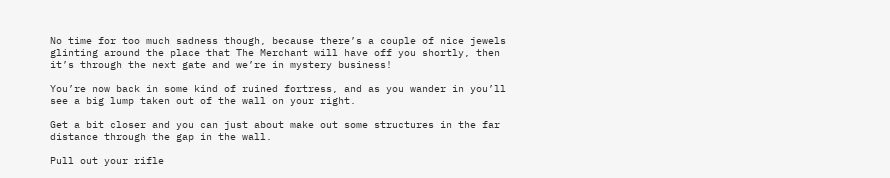No time for too much sadness though, because there’s a couple of nice jewels glinting around the place that The Merchant will have off you shortly, then it’s through the next gate and we’re in mystery business!

You’re now back in some kind of ruined fortress, and as you wander in you’ll see a big lump taken out of the wall on your right.

Get a bit closer and you can just about make out some structures in the far distance through the gap in the wall.

Pull out your rifle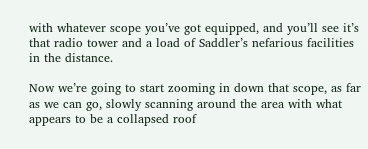with whatever scope you’ve got equipped, and you’ll see it’s that radio tower and a load of Saddler’s nefarious facilities in the distance.

Now we’re going to start zooming in down that scope, as far as we can go, slowly scanning around the area with what appears to be a collapsed roof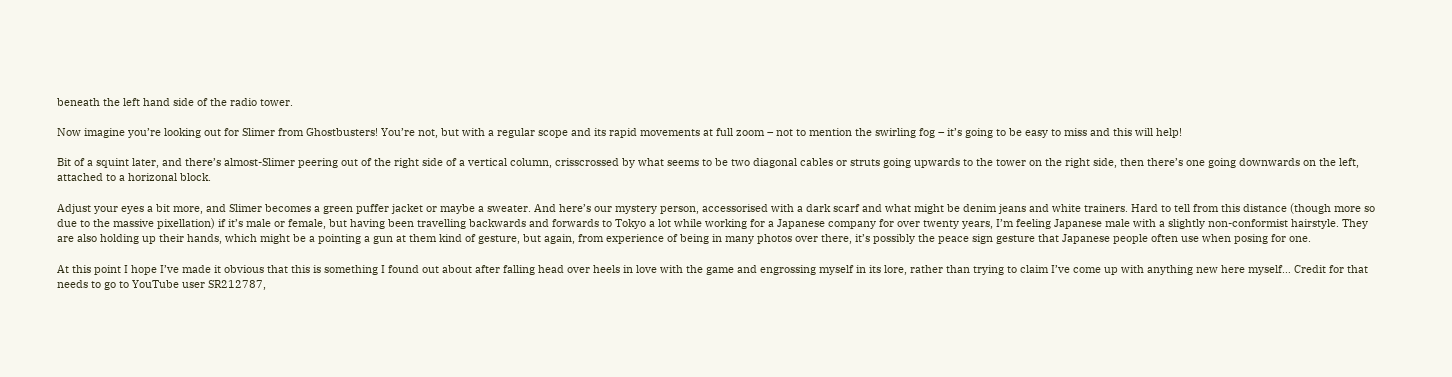beneath the left hand side of the radio tower.

Now imagine you’re looking out for Slimer from Ghostbusters! You’re not, but with a regular scope and its rapid movements at full zoom – not to mention the swirling fog – it’s going to be easy to miss and this will help!

Bit of a squint later, and there’s almost-Slimer peering out of the right side of a vertical column, crisscrossed by what seems to be two diagonal cables or struts going upwards to the tower on the right side, then there’s one going downwards on the left, attached to a horizonal block.

Adjust your eyes a bit more, and Slimer becomes a green puffer jacket or maybe a sweater. And here’s our mystery person, accessorised with a dark scarf and what might be denim jeans and white trainers. Hard to tell from this distance (though more so due to the massive pixellation) if it’s male or female, but having been travelling backwards and forwards to Tokyo a lot while working for a Japanese company for over twenty years, I’m feeling Japanese male with a slightly non-conformist hairstyle. They are also holding up their hands, which might be a pointing a gun at them kind of gesture, but again, from experience of being in many photos over there, it’s possibly the peace sign gesture that Japanese people often use when posing for one.

At this point I hope I’ve made it obvious that this is something I found out about after falling head over heels in love with the game and engrossing myself in its lore, rather than trying to claim I’ve come up with anything new here myself… Credit for that needs to go to YouTube user SR212787,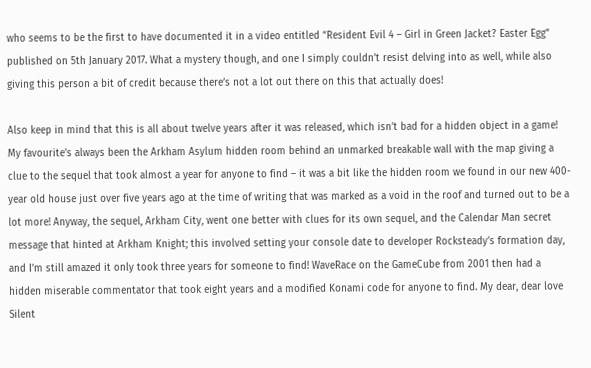who seems to be the first to have documented it in a video entitled “Resident Evil 4 – Girl in Green Jacket? Easter Egg” published on 5th January 2017. What a mystery though, and one I simply couldn’t resist delving into as well, while also giving this person a bit of credit because there’s not a lot out there on this that actually does!

Also keep in mind that this is all about twelve years after it was released, which isn’t bad for a hidden object in a game! My favourite’s always been the Arkham Asylum hidden room behind an unmarked breakable wall with the map giving a clue to the sequel that took almost a year for anyone to find – it was a bit like the hidden room we found in our new 400-year old house just over five years ago at the time of writing that was marked as a void in the roof and turned out to be a lot more! Anyway, the sequel, Arkham City, went one better with clues for its own sequel, and the Calendar Man secret message that hinted at Arkham Knight; this involved setting your console date to developer Rocksteady’s formation day, and I’m still amazed it only took three years for someone to find! WaveRace on the GameCube from 2001 then had a hidden miserable commentator that took eight years and a modified Konami code for anyone to find. My dear, dear love Silent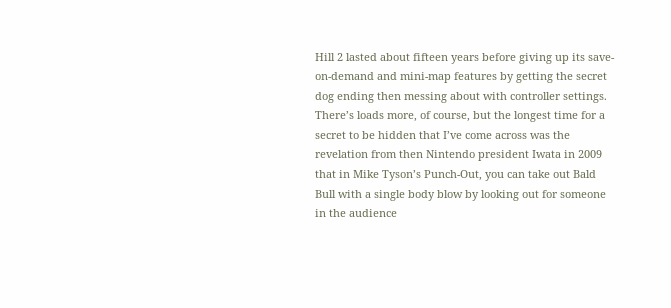Hill 2 lasted about fifteen years before giving up its save-on-demand and mini-map features by getting the secret dog ending then messing about with controller settings. There’s loads more, of course, but the longest time for a secret to be hidden that I’ve come across was the revelation from then Nintendo president Iwata in 2009 that in Mike Tyson’s Punch-Out, you can take out Bald Bull with a single body blow by looking out for someone in the audience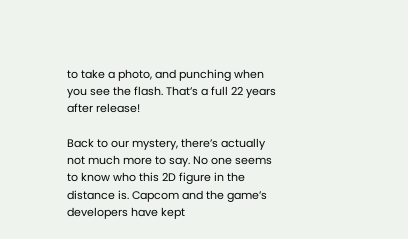to take a photo, and punching when you see the flash. That’s a full 22 years after release!

Back to our mystery, there’s actually not much more to say. No one seems to know who this 2D figure in the distance is. Capcom and the game’s developers have kept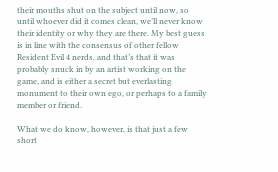their mouths shut on the subject until now, so until whoever did it comes clean, we’ll never know their identity or why they are there. My best guess is in line with the consensus of other fellow Resident Evil 4 nerds, and that’s that it was probably snuck in by an artist working on the game, and is either a secret but everlasting monument to their own ego, or perhaps to a family member or friend.

What we do know, however, is that just a few short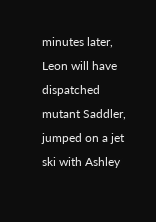minutes later, Leon will have dispatched mutant Saddler, jumped on a jet ski with Ashley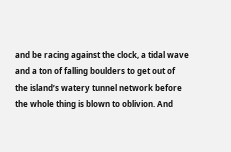and be racing against the clock, a tidal wave and a ton of falling boulders to get out of the island’s watery tunnel network before the whole thing is blown to oblivion. And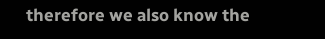therefore we also know the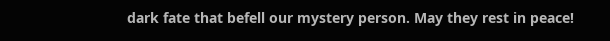dark fate that befell our mystery person. May they rest in peace!